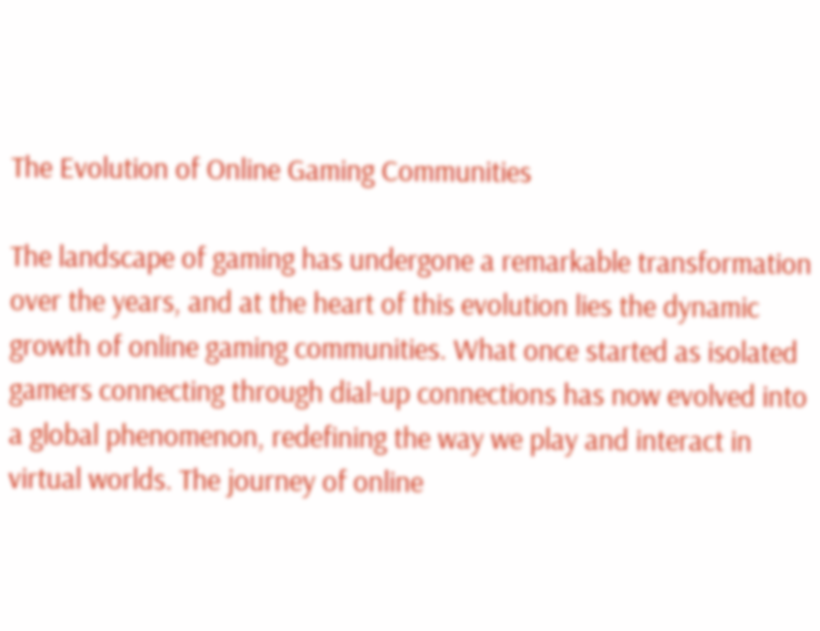The Evolution of Online Gaming Communities

The landscape of gaming has undergone a remarkable transformation over the years, and at the heart of this evolution lies the dynamic growth of online gaming communities. What once started as isolated gamers connecting through dial-up connections has now evolved into a global phenomenon, redefining the way we play and interact in virtual worlds. The journey of online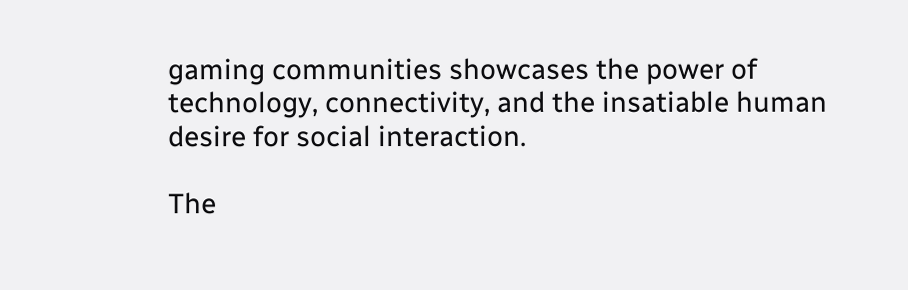gaming communities showcases the power of technology, connectivity, and the insatiable human desire for social interaction.

The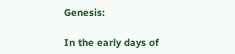Genesis:

In the early days of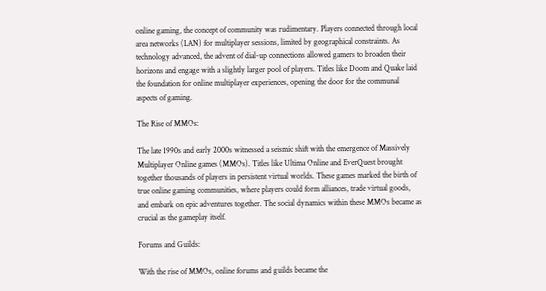online gaming, the concept of community was rudimentary. Players connected through local area networks (LAN) for multiplayer sessions, limited by geographical constraints. As technology advanced, the advent of dial-up connections allowed gamers to broaden their horizons and engage with a slightly larger pool of players. Titles like Doom and Quake laid the foundation for online multiplayer experiences, opening the door for the communal aspects of gaming.

The Rise of MMOs:

The late 1990s and early 2000s witnessed a seismic shift with the emergence of Massively Multiplayer Online games (MMOs). Titles like Ultima Online and EverQuest brought together thousands of players in persistent virtual worlds. These games marked the birth of true online gaming communities, where players could form alliances, trade virtual goods, and embark on epic adventures together. The social dynamics within these MMOs became as crucial as the gameplay itself.

Forums and Guilds:

With the rise of MMOs, online forums and guilds became the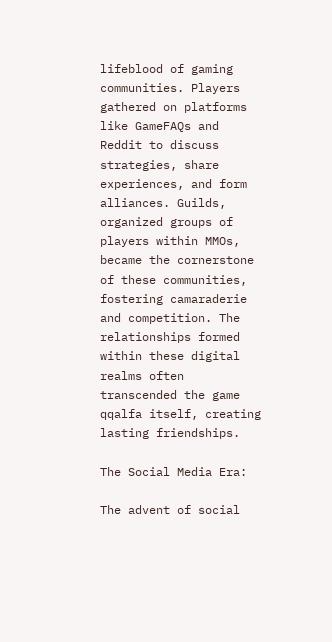lifeblood of gaming communities. Players gathered on platforms like GameFAQs and Reddit to discuss strategies, share experiences, and form alliances. Guilds, organized groups of players within MMOs, became the cornerstone of these communities, fostering camaraderie and competition. The relationships formed within these digital realms often transcended the game qqalfa itself, creating lasting friendships.

The Social Media Era:

The advent of social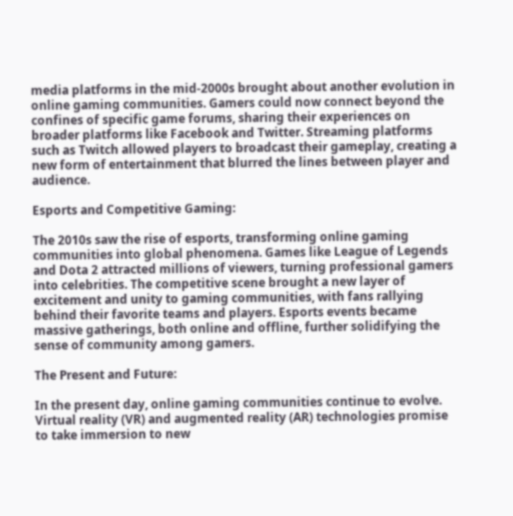media platforms in the mid-2000s brought about another evolution in online gaming communities. Gamers could now connect beyond the confines of specific game forums, sharing their experiences on broader platforms like Facebook and Twitter. Streaming platforms such as Twitch allowed players to broadcast their gameplay, creating a new form of entertainment that blurred the lines between player and audience.

Esports and Competitive Gaming:

The 2010s saw the rise of esports, transforming online gaming communities into global phenomena. Games like League of Legends and Dota 2 attracted millions of viewers, turning professional gamers into celebrities. The competitive scene brought a new layer of excitement and unity to gaming communities, with fans rallying behind their favorite teams and players. Esports events became massive gatherings, both online and offline, further solidifying the sense of community among gamers.

The Present and Future:

In the present day, online gaming communities continue to evolve. Virtual reality (VR) and augmented reality (AR) technologies promise to take immersion to new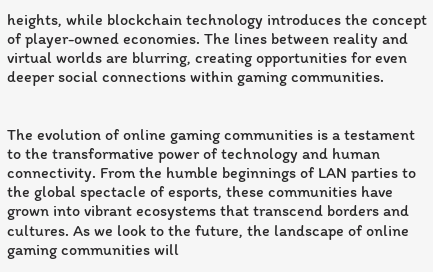heights, while blockchain technology introduces the concept of player-owned economies. The lines between reality and virtual worlds are blurring, creating opportunities for even deeper social connections within gaming communities.


The evolution of online gaming communities is a testament to the transformative power of technology and human connectivity. From the humble beginnings of LAN parties to the global spectacle of esports, these communities have grown into vibrant ecosystems that transcend borders and cultures. As we look to the future, the landscape of online gaming communities will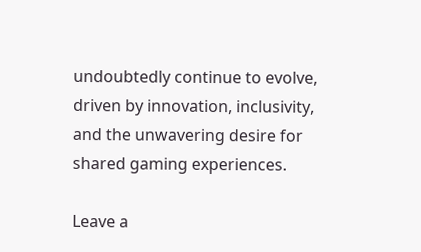undoubtedly continue to evolve, driven by innovation, inclusivity, and the unwavering desire for shared gaming experiences.

Leave a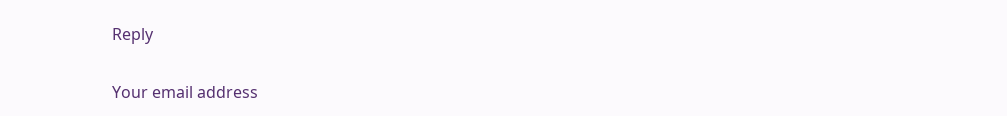Reply

Your email address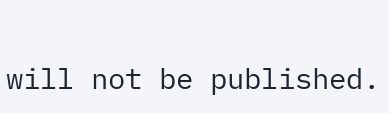will not be published.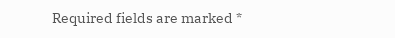Required fields are marked *